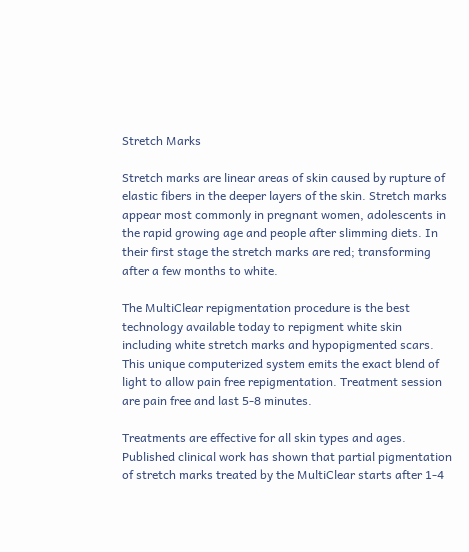Stretch Marks

Stretch marks are linear areas of skin caused by rupture of elastic fibers in the deeper layers of the skin. Stretch marks appear most commonly in pregnant women, adolescents in the rapid growing age and people after slimming diets. In their first stage the stretch marks are red; transforming after a few months to white.

The MultiClear repigmentation procedure is the best technology available today to repigment white skin including white stretch marks and hypopigmented scars. This unique computerized system emits the exact blend of light to allow pain free repigmentation. Treatment session are pain free and last 5-8 minutes.

Treatments are effective for all skin types and ages. Published clinical work has shown that partial pigmentation of stretch marks treated by the MultiClear starts after 1-4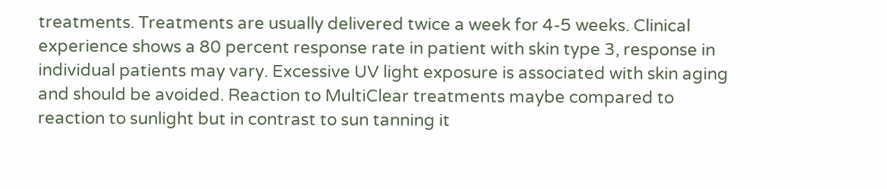treatments. Treatments are usually delivered twice a week for 4-5 weeks. Clinical experience shows a 80 percent response rate in patient with skin type 3, response in individual patients may vary. Excessive UV light exposure is associated with skin aging and should be avoided. Reaction to MultiClear treatments maybe compared to reaction to sunlight but in contrast to sun tanning it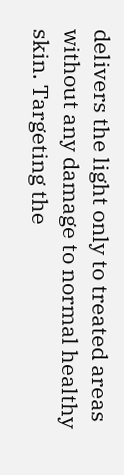delivers the light only to treated areas without any damage to normal healthy skin. Targeting the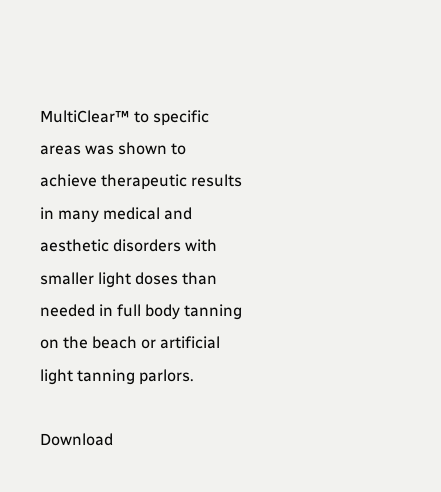MultiClear™ to specific areas was shown to achieve therapeutic results in many medical and aesthetic disorders with smaller light doses than needed in full body tanning on the beach or artificial light tanning parlors.

Download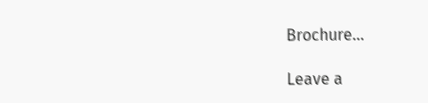Brochure…

Leave a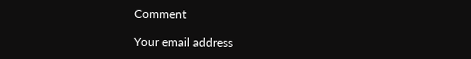Comment

Your email address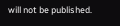will not be published.